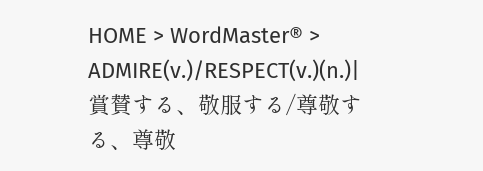HOME > WordMaster® > ADMIRE(v.)/RESPECT(v.)(n.)| 賞賛する、敬服する/尊敬する、尊敬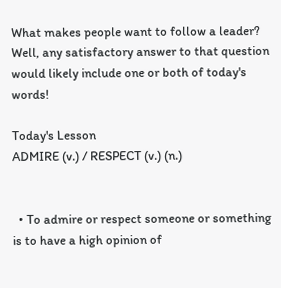What makes people want to follow a leader? Well, any satisfactory answer to that question would likely include one or both of today's words!

Today's Lesson
ADMIRE (v.) / RESPECT (v.) (n.)


  • To admire or respect someone or something is to have a high opinion of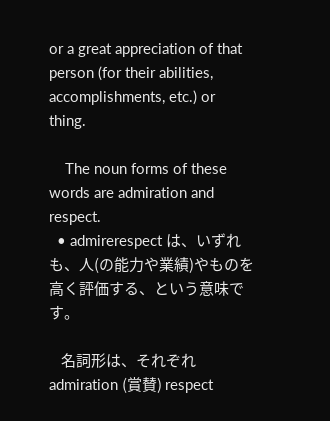or a great appreciation of that person (for their abilities, accomplishments, etc.) or thing.

    The noun forms of these words are admiration and respect.
  • admirerespect は、いずれも、人(の能力や業績)やものを高く評価する、という意味です。

    名詞形は、それぞれ admiration (賞賛) respect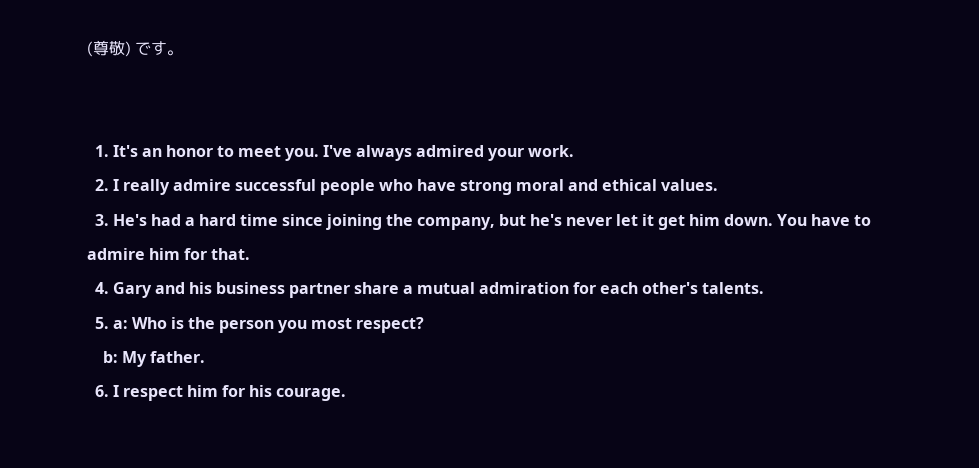(尊敬) です。


  1. It's an honor to meet you. I've always admired your work.
  2. I really admire successful people who have strong moral and ethical values.
  3. He's had a hard time since joining the company, but he's never let it get him down. You have to admire him for that.
  4. Gary and his business partner share a mutual admiration for each other's talents.
  5. a: Who is the person you most respect?
    b: My father.
  6. I respect him for his courage.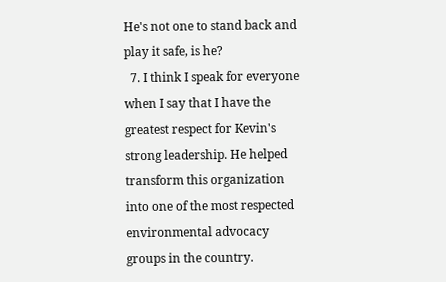He's not one to stand back and play it safe, is he?
  7. I think I speak for everyone when I say that I have the greatest respect for Kevin's strong leadership. He helped transform this organization into one of the most respected environmental advocacy groups in the country.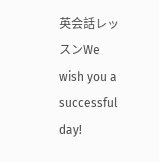英会話レッスンWe wish you a successful day!